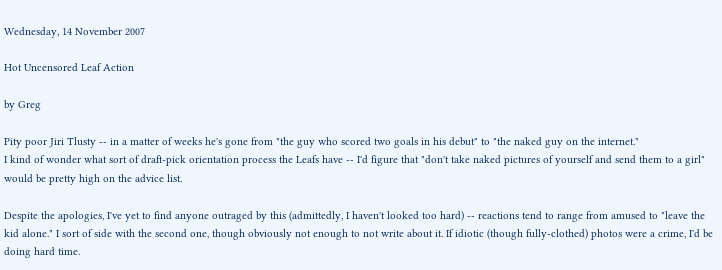Wednesday, 14 November 2007

Hot Uncensored Leaf Action

by Greg

Pity poor Jiri Tlusty -- in a matter of weeks he's gone from "the guy who scored two goals in his debut" to "the naked guy on the internet."
I kind of wonder what sort of draft-pick orientation process the Leafs have -- I'd figure that "don't take naked pictures of yourself and send them to a girl" would be pretty high on the advice list.

Despite the apologies, I've yet to find anyone outraged by this (admittedly, I haven't looked too hard) -- reactions tend to range from amused to "leave the kid alone." I sort of side with the second one, though obviously not enough to not write about it. If idiotic (though fully-clothed) photos were a crime, I'd be doing hard time.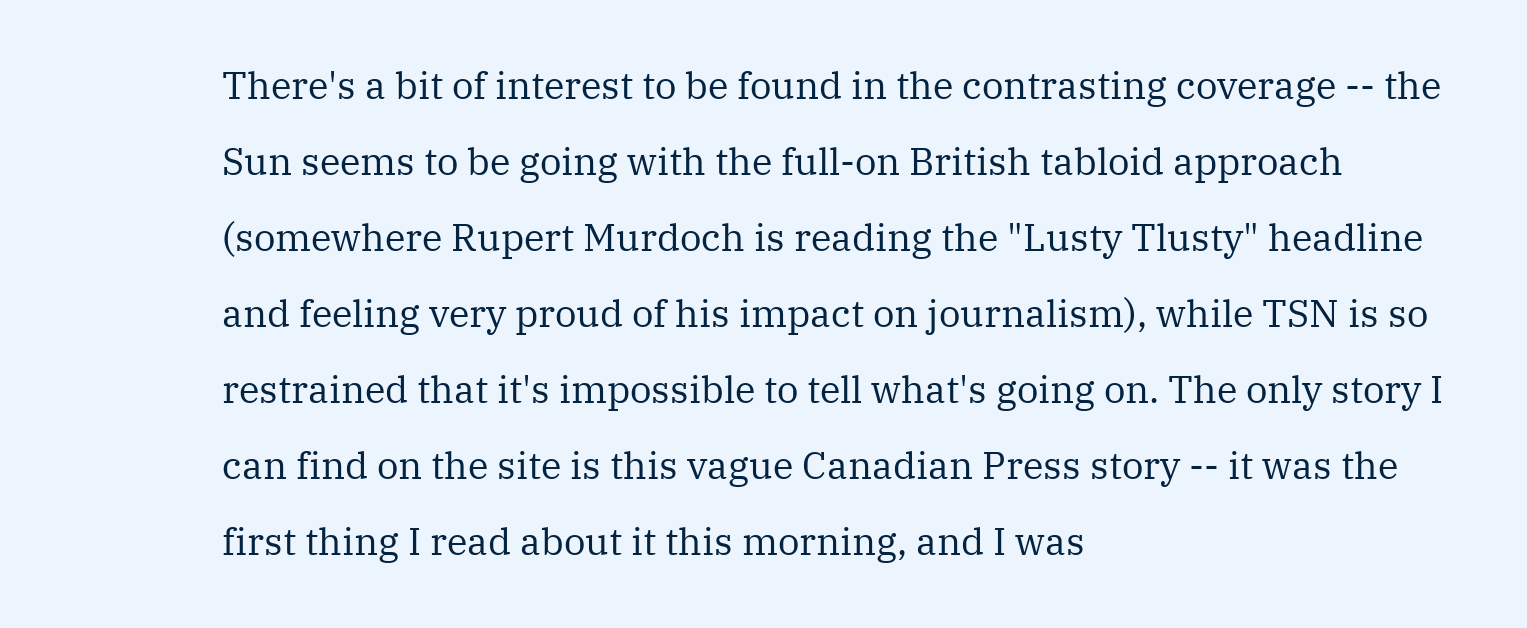There's a bit of interest to be found in the contrasting coverage -- the Sun seems to be going with the full-on British tabloid approach (somewhere Rupert Murdoch is reading the "Lusty Tlusty" headline and feeling very proud of his impact on journalism), while TSN is so restrained that it's impossible to tell what's going on. The only story I can find on the site is this vague Canadian Press story -- it was the first thing I read about it this morning, and I was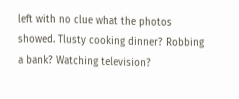left with no clue what the photos showed. Tlusty cooking dinner? Robbing a bank? Watching television?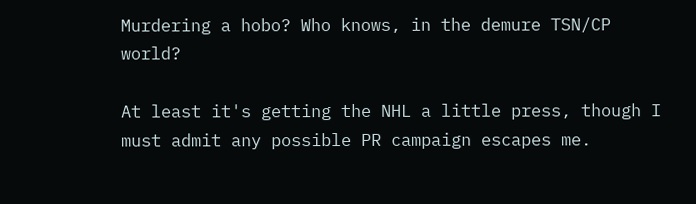Murdering a hobo? Who knows, in the demure TSN/CP world?

At least it's getting the NHL a little press, though I must admit any possible PR campaign escapes me.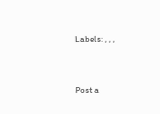Labels: , , ,


Post a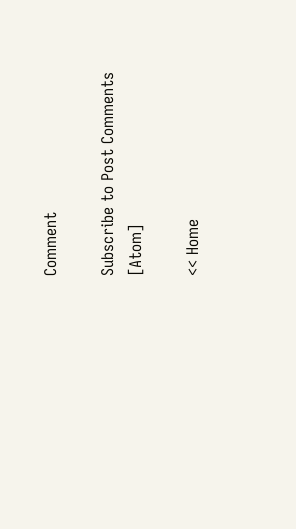Comment

Subscribe to Post Comments [Atom]

<< Home